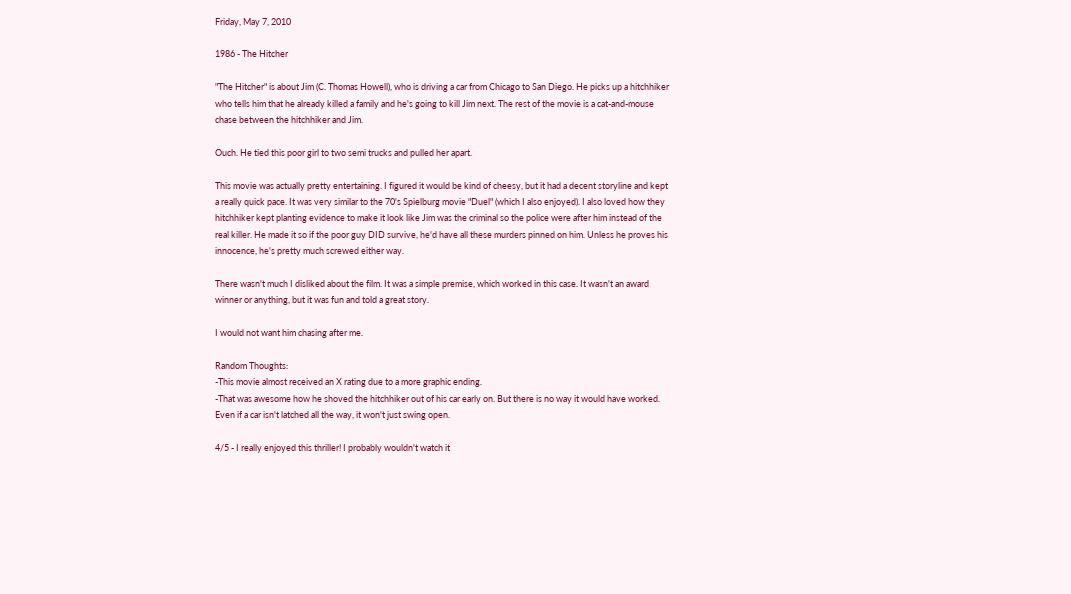Friday, May 7, 2010

1986 - The Hitcher

"The Hitcher" is about Jim (C. Thomas Howell), who is driving a car from Chicago to San Diego. He picks up a hitchhiker who tells him that he already killed a family and he's going to kill Jim next. The rest of the movie is a cat-and-mouse chase between the hitchhiker and Jim.

Ouch. He tied this poor girl to two semi trucks and pulled her apart.

This movie was actually pretty entertaining. I figured it would be kind of cheesy, but it had a decent storyline and kept a really quick pace. It was very similar to the 70's Spielburg movie "Duel" (which I also enjoyed). I also loved how they hitchhiker kept planting evidence to make it look like Jim was the criminal so the police were after him instead of the real killer. He made it so if the poor guy DID survive, he'd have all these murders pinned on him. Unless he proves his innocence, he's pretty much screwed either way.

There wasn't much I disliked about the film. It was a simple premise, which worked in this case. It wasn't an award winner or anything, but it was fun and told a great story.

I would not want him chasing after me.

Random Thoughts:
-This movie almost received an X rating due to a more graphic ending.
-That was awesome how he shoved the hitchhiker out of his car early on. But there is no way it would have worked. Even if a car isn't latched all the way, it won't just swing open.

4/5 - I really enjoyed this thriller! I probably wouldn't watch it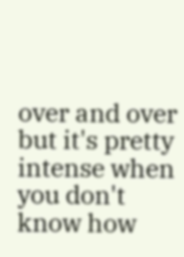over and over but it's pretty intense when you don't know how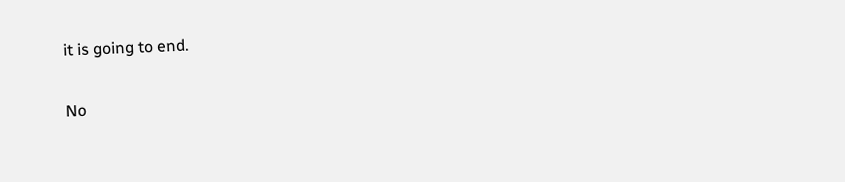it is going to end.

No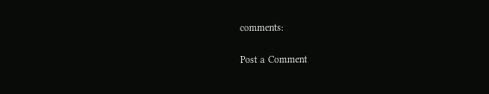comments:

Post a Comment